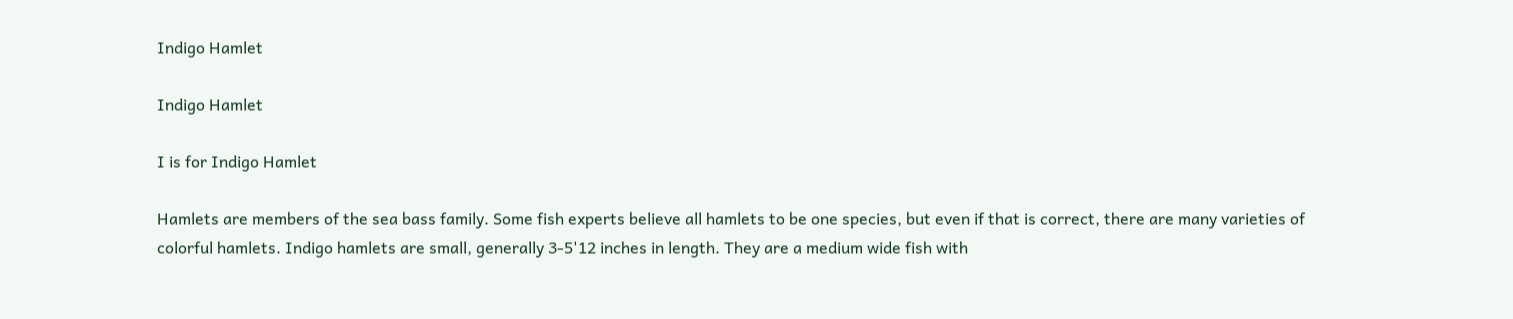Indigo Hamlet

Indigo Hamlet

I is for Indigo Hamlet

Hamlets are members of the sea bass family. Some fish experts believe all hamlets to be one species, but even if that is correct, there are many varieties of colorful hamlets. Indigo hamlets are small, generally 3-5'12 inches in length. They are a medium wide fish with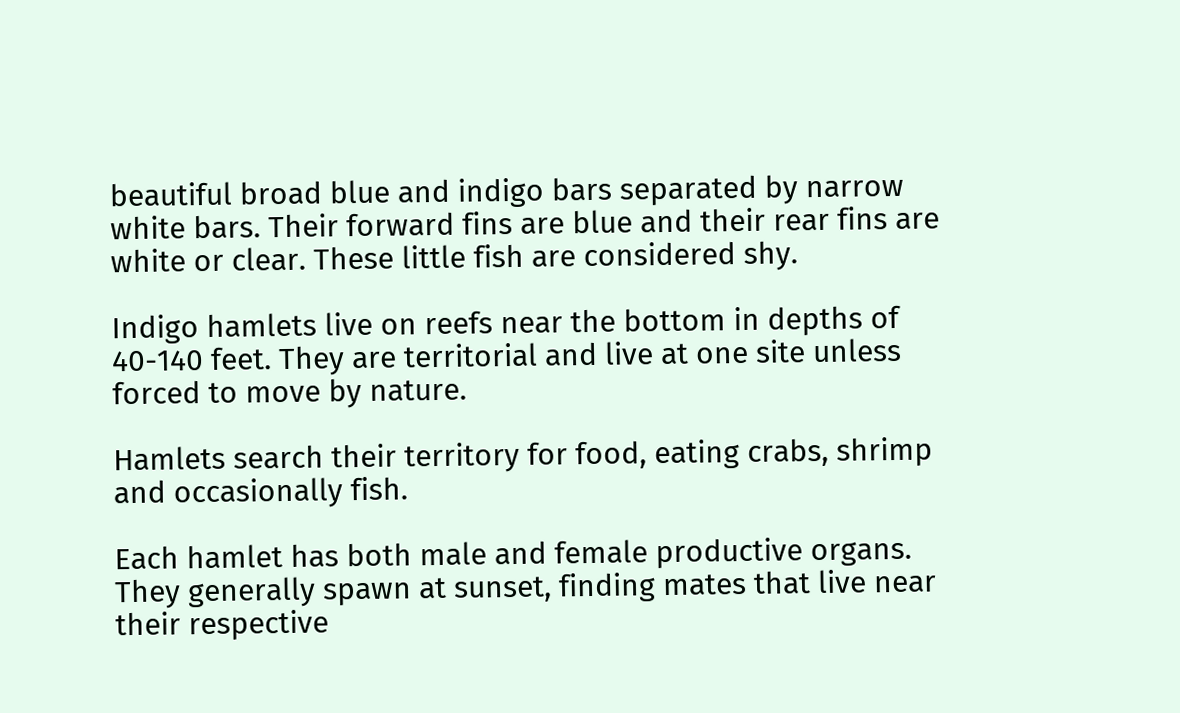beautiful broad blue and indigo bars separated by narrow white bars. Their forward fins are blue and their rear fins are white or clear. These little fish are considered shy.

Indigo hamlets live on reefs near the bottom in depths of 40-140 feet. They are territorial and live at one site unless forced to move by nature.

Hamlets search their territory for food, eating crabs, shrimp and occasionally fish.

Each hamlet has both male and female productive organs. They generally spawn at sunset, finding mates that live near their respective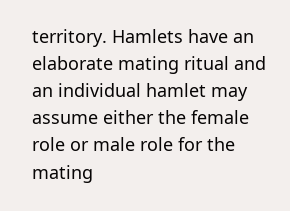territory. Hamlets have an elaborate mating ritual and an individual hamlet may assume either the female role or male role for the mating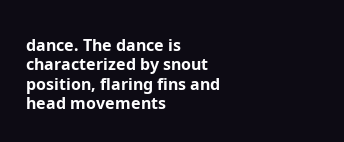dance. The dance is characterized by snout position, flaring fins and head movements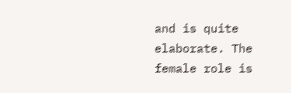and is quite elaborate. The female role is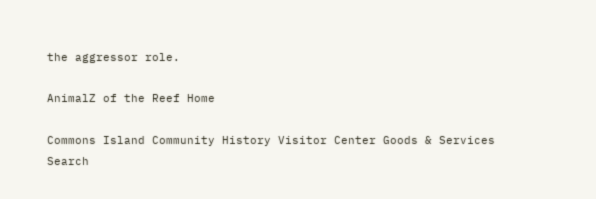the aggressor role.

AnimalZ of the Reef Home

Commons Island Community History Visitor Center Goods & Services
Search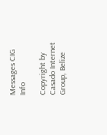Messages CIG Info

Copyright by Casado Internet Group, Belize